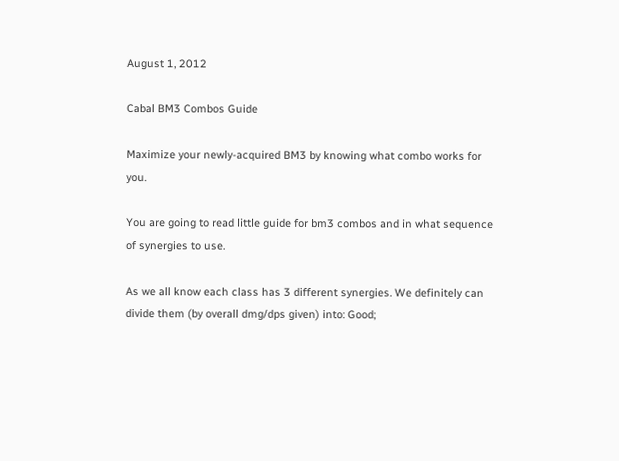August 1, 2012

Cabal BM3 Combos Guide

Maximize your newly-acquired BM3 by knowing what combo works for you.

You are going to read little guide for bm3 combos and in what sequence of synergies to use.

As we all know each class has 3 different synergies. We definitely can divide them (by overall dmg/dps given) into: Good;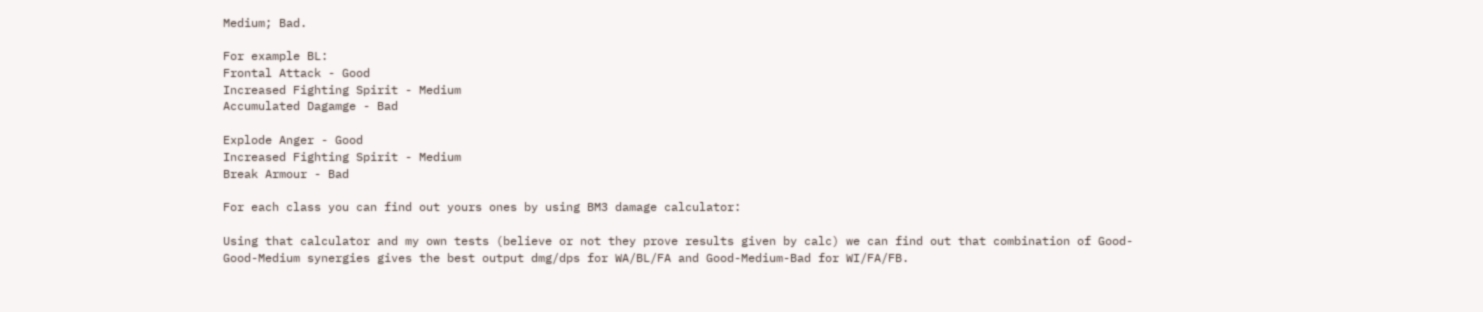Medium; Bad.

For example BL:
Frontal Attack - Good
Increased Fighting Spirit - Medium
Accumulated Dagamge - Bad

Explode Anger - Good
Increased Fighting Spirit - Medium
Break Armour - Bad

For each class you can find out yours ones by using BM3 damage calculator:

Using that calculator and my own tests (believe or not they prove results given by calc) we can find out that combination of Good-Good-Medium synergies gives the best output dmg/dps for WA/BL/FA and Good-Medium-Bad for WI/FA/FB.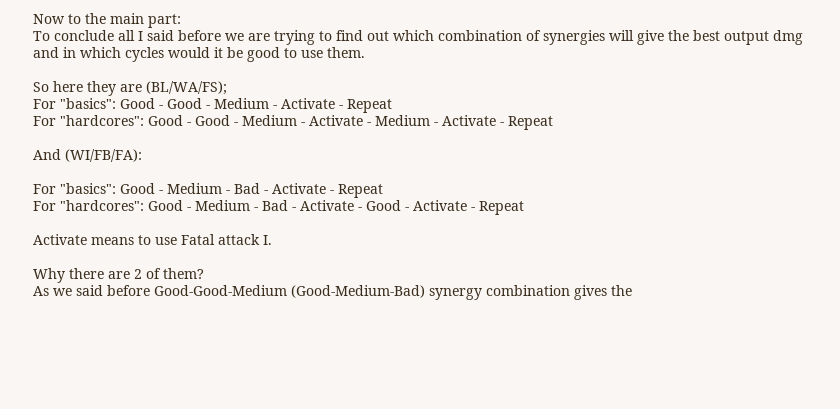Now to the main part:
To conclude all I said before we are trying to find out which combination of synergies will give the best output dmg and in which cycles would it be good to use them.

So here they are (BL/WA/FS);
For "basics": Good - Good - Medium - Activate - Repeat
For "hardcores": Good - Good - Medium - Activate - Medium - Activate - Repeat

And (WI/FB/FA):

For "basics": Good - Medium - Bad - Activate - Repeat
For "hardcores": Good - Medium - Bad - Activate - Good - Activate - Repeat

Activate means to use Fatal attack I.

Why there are 2 of them?
As we said before Good-Good-Medium (Good-Medium-Bad) synergy combination gives the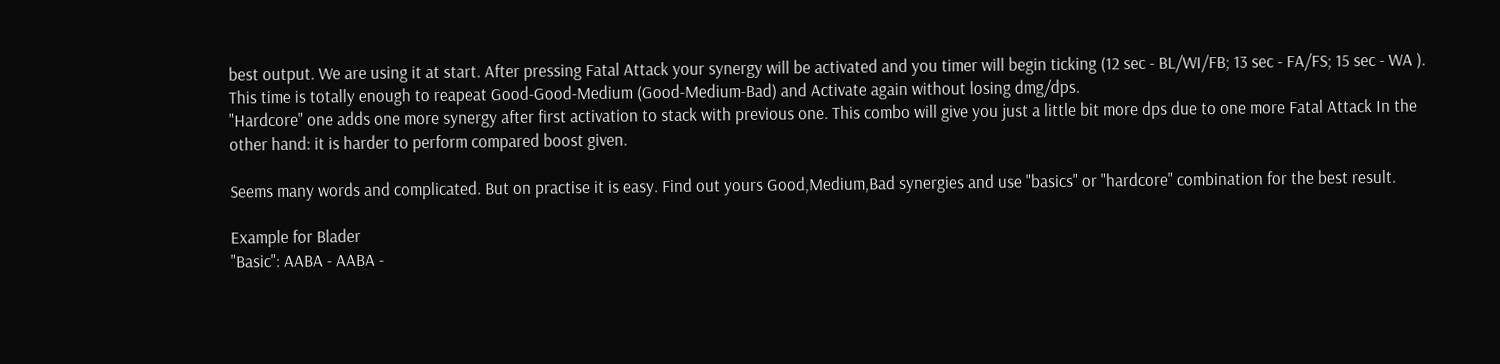best output. We are using it at start. After pressing Fatal Attack your synergy will be activated and you timer will begin ticking (12 sec - BL/WI/FB; 13 sec - FA/FS; 15 sec - WA ). This time is totally enough to reapeat Good-Good-Medium (Good-Medium-Bad) and Activate again without losing dmg/dps.
"Hardcore" one adds one more synergy after first activation to stack with previous one. This combo will give you just a little bit more dps due to one more Fatal Attack In the other hand: it is harder to perform compared boost given.

Seems many words and complicated. But on practise it is easy. Find out yours Good,Medium,Bad synergies and use "basics" or "hardcore" combination for the best result.

Example for Blader
"Basic": AABA - AABA -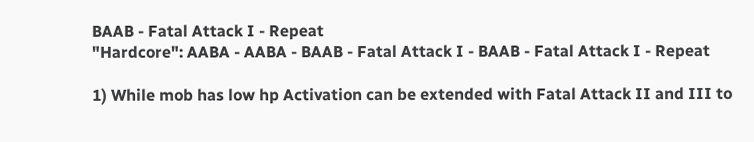BAAB - Fatal Attack I - Repeat
"Hardcore": AABA - AABA - BAAB - Fatal Attack I - BAAB - Fatal Attack I - Repeat

1) While mob has low hp Activation can be extended with Fatal Attack II and III to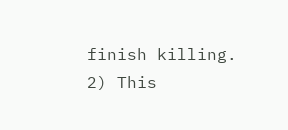finish killing.
2) This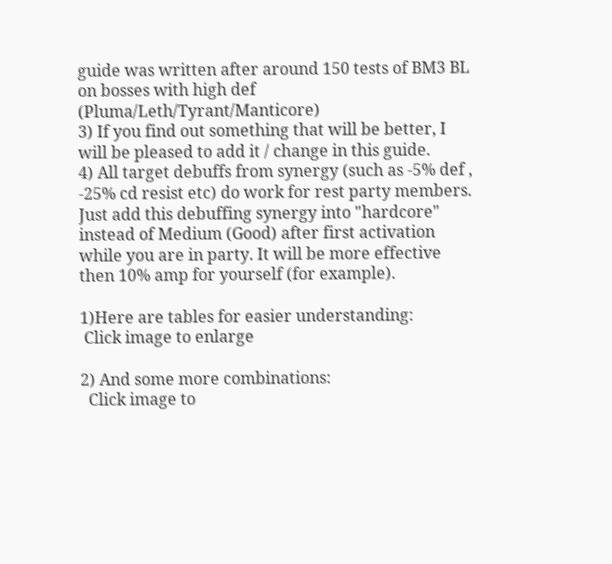guide was written after around 150 tests of BM3 BL on bosses with high def (Pluma/Leth/Tyrant/Manticore)
3) If you find out something that will be better, I will be pleased to add it / change in this guide.
4) All target debuffs from synergy (such as -5% def , -25% cd resist etc) do work for rest party members. Just add this debuffing synergy into "hardcore" instead of Medium (Good) after first activation while you are in party. It will be more effective then 10% amp for yourself (for example).

1)Here are tables for easier understanding:
 Click image to enlarge

2) And some more combinations:
  Click image to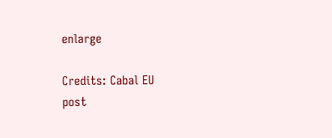enlarge

Credits: Cabal EU
post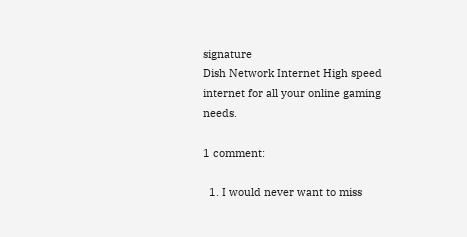signature
Dish Network Internet High speed internet for all your online gaming needs.

1 comment:

  1. I would never want to miss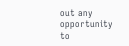out any opportunity to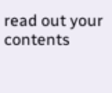read out your contents